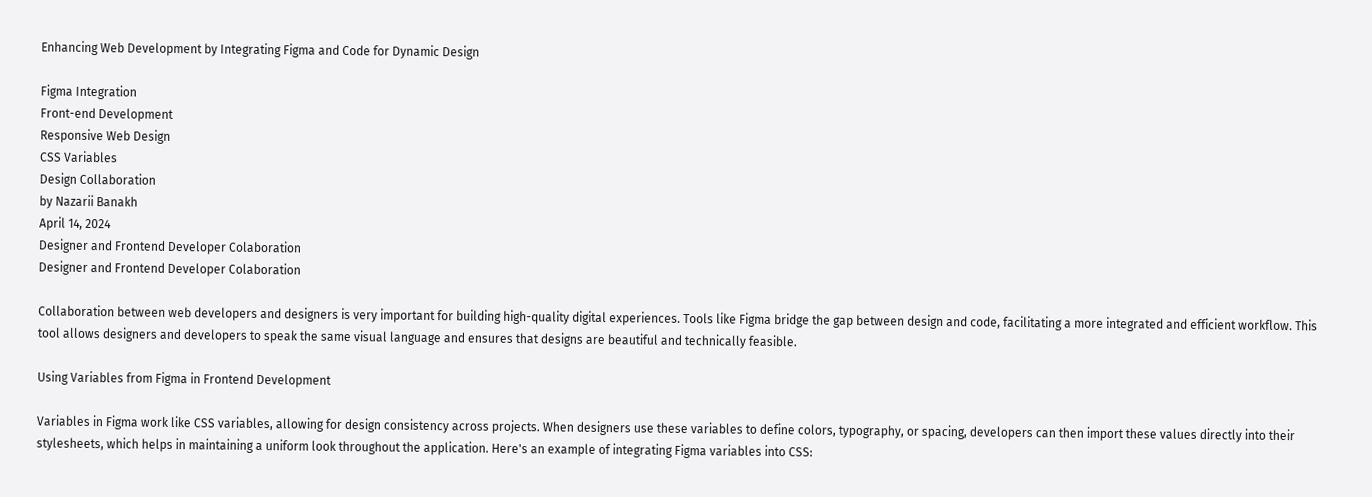Enhancing Web Development by Integrating Figma and Code for Dynamic Design

Figma Integration
Front-end Development
Responsive Web Design
CSS Variables
Design Collaboration
by Nazarii Banakh
April 14, 2024
Designer and Frontend Developer Colaboration
Designer and Frontend Developer Colaboration

Collaboration between web developers and designers is very important for building high-quality digital experiences. Tools like Figma bridge the gap between design and code, facilitating a more integrated and efficient workflow. This tool allows designers and developers to speak the same visual language and ensures that designs are beautiful and technically feasible.

Using Variables from Figma in Frontend Development

Variables in Figma work like CSS variables, allowing for design consistency across projects. When designers use these variables to define colors, typography, or spacing, developers can then import these values directly into their stylesheets, which helps in maintaining a uniform look throughout the application. Here's an example of integrating Figma variables into CSS: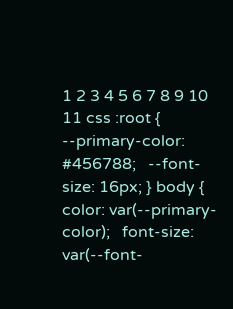1 2 3 4 5 6 7 8 9 10 11 css :root {   --primary-color: #456788;   --font-size: 16px; } body {   color: var(--primary-color);   font-size: var(--font-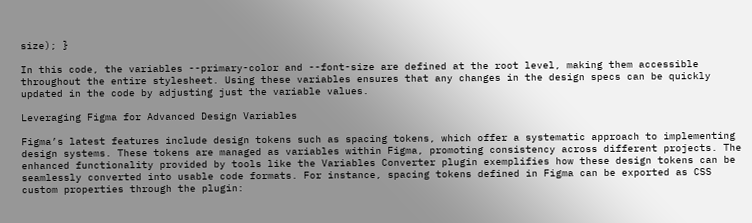size); }

In this code, the variables --primary-color and --font-size are defined at the root level, making them accessible throughout the entire stylesheet. Using these variables ensures that any changes in the design specs can be quickly updated in the code by adjusting just the variable values.

Leveraging Figma for Advanced Design Variables

Figma’s latest features include design tokens such as spacing tokens, which offer a systematic approach to implementing design systems. These tokens are managed as variables within Figma, promoting consistency across different projects. The enhanced functionality provided by tools like the Variables Converter plugin exemplifies how these design tokens can be seamlessly converted into usable code formats. For instance, spacing tokens defined in Figma can be exported as CSS custom properties through the plugin: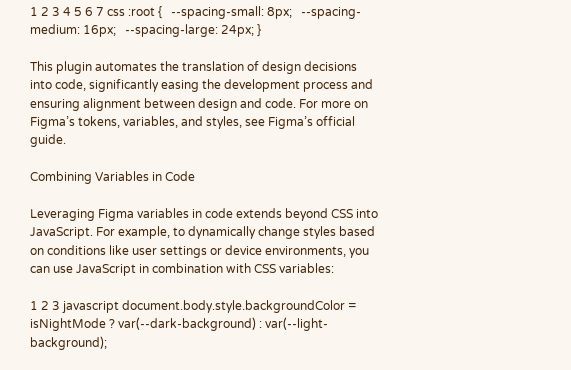1 2 3 4 5 6 7 css :root {   --spacing-small: 8px;   --spacing-medium: 16px;   --spacing-large: 24px; }

This plugin automates the translation of design decisions into code, significantly easing the development process and ensuring alignment between design and code. For more on Figma’s tokens, variables, and styles, see Figma’s official guide.

Combining Variables in Code

Leveraging Figma variables in code extends beyond CSS into JavaScript. For example, to dynamically change styles based on conditions like user settings or device environments, you can use JavaScript in combination with CSS variables:

1 2 3 javascript document.body.style.backgroundColor = isNightMode ? var(--dark-background) : var(--light-background);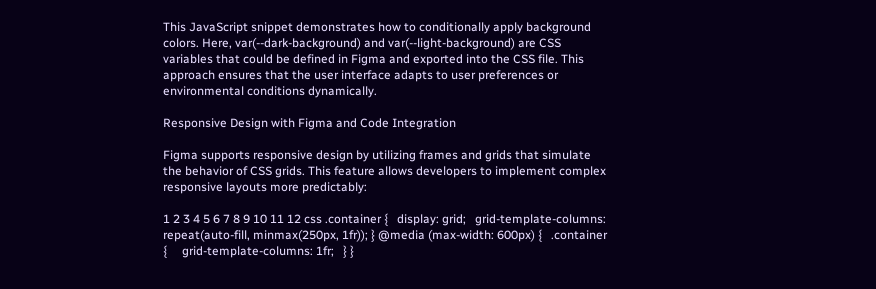This JavaScript snippet demonstrates how to conditionally apply background colors. Here, var(--dark-background) and var(--light-background) are CSS variables that could be defined in Figma and exported into the CSS file. This approach ensures that the user interface adapts to user preferences or environmental conditions dynamically.

Responsive Design with Figma and Code Integration

Figma supports responsive design by utilizing frames and grids that simulate the behavior of CSS grids. This feature allows developers to implement complex responsive layouts more predictably:

1 2 3 4 5 6 7 8 9 10 11 12 css .container {   display: grid;   grid-template-columns: repeat(auto-fill, minmax(250px, 1fr)); } @media (max-width: 600px) {   .container {     grid-template-columns: 1fr;   } }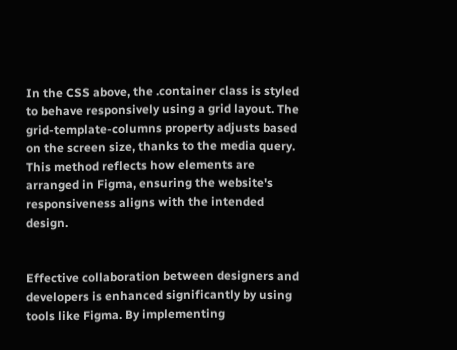In the CSS above, the .container class is styled to behave responsively using a grid layout. The grid-template-columns property adjusts based on the screen size, thanks to the media query. This method reflects how elements are arranged in Figma, ensuring the website's responsiveness aligns with the intended design.


Effective collaboration between designers and developers is enhanced significantly by using tools like Figma. By implementing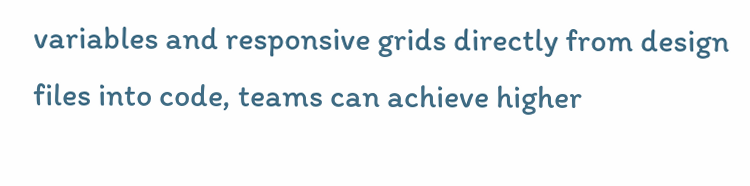variables and responsive grids directly from design files into code, teams can achieve higher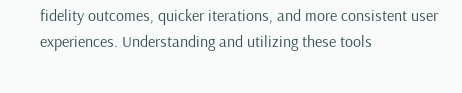fidelity outcomes, quicker iterations, and more consistent user experiences. Understanding and utilizing these tools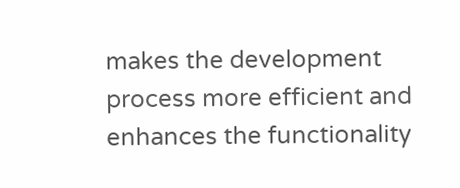makes the development process more efficient and enhances the functionality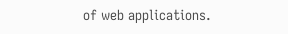of web applications.